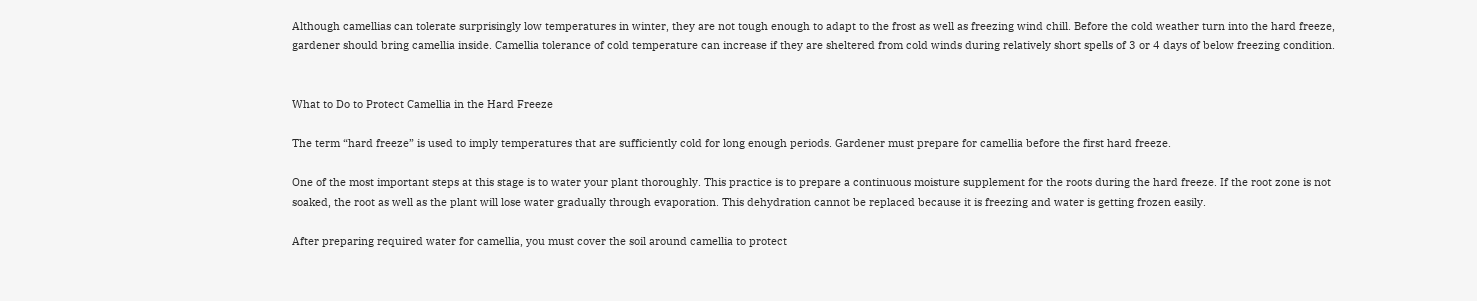Although camellias can tolerate surprisingly low temperatures in winter, they are not tough enough to adapt to the frost as well as freezing wind chill. Before the cold weather turn into the hard freeze, gardener should bring camellia inside. Camellia tolerance of cold temperature can increase if they are sheltered from cold winds during relatively short spells of 3 or 4 days of below freezing condition.


What to Do to Protect Camellia in the Hard Freeze

The term “hard freeze” is used to imply temperatures that are sufficiently cold for long enough periods. Gardener must prepare for camellia before the first hard freeze.

One of the most important steps at this stage is to water your plant thoroughly. This practice is to prepare a continuous moisture supplement for the roots during the hard freeze. If the root zone is not soaked, the root as well as the plant will lose water gradually through evaporation. This dehydration cannot be replaced because it is freezing and water is getting frozen easily.

After preparing required water for camellia, you must cover the soil around camellia to protect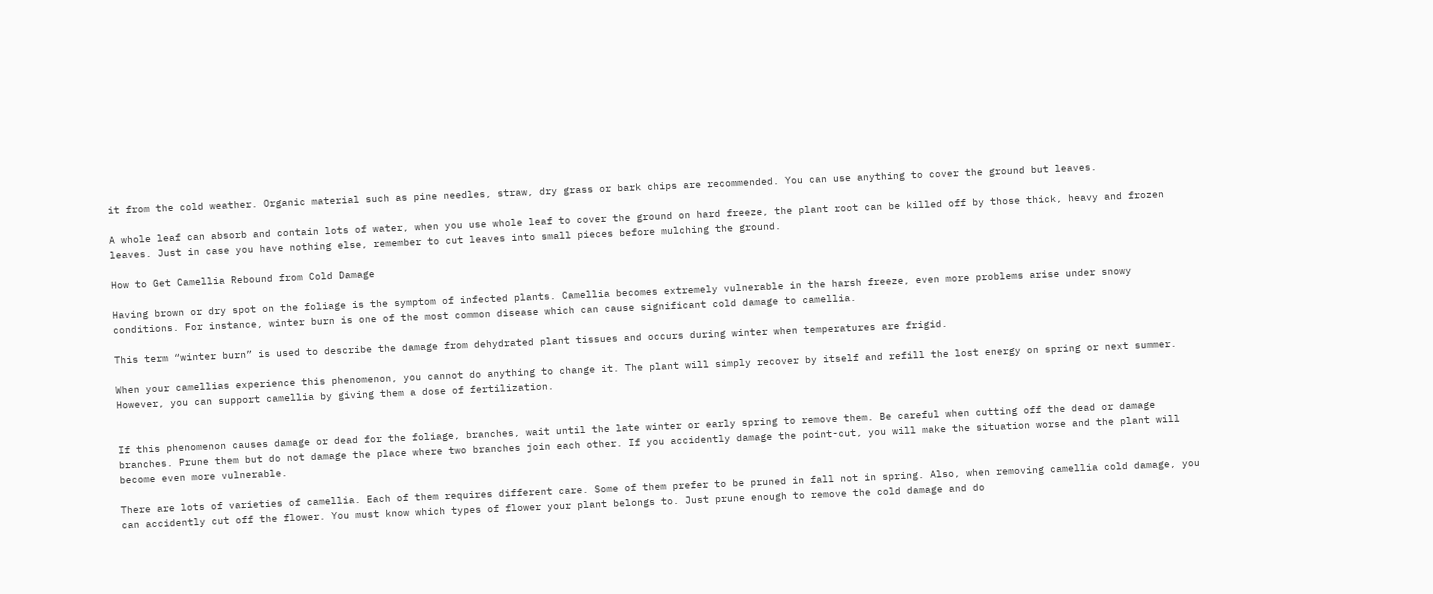it from the cold weather. Organic material such as pine needles, straw, dry grass or bark chips are recommended. You can use anything to cover the ground but leaves.

A whole leaf can absorb and contain lots of water, when you use whole leaf to cover the ground on hard freeze, the plant root can be killed off by those thick, heavy and frozen leaves. Just in case you have nothing else, remember to cut leaves into small pieces before mulching the ground.

How to Get Camellia Rebound from Cold Damage

Having brown or dry spot on the foliage is the symptom of infected plants. Camellia becomes extremely vulnerable in the harsh freeze, even more problems arise under snowy conditions. For instance, winter burn is one of the most common disease which can cause significant cold damage to camellia.

This term “winter burn” is used to describe the damage from dehydrated plant tissues and occurs during winter when temperatures are frigid.

When your camellias experience this phenomenon, you cannot do anything to change it. The plant will simply recover by itself and refill the lost energy on spring or next summer. However, you can support camellia by giving them a dose of fertilization.


If this phenomenon causes damage or dead for the foliage, branches, wait until the late winter or early spring to remove them. Be careful when cutting off the dead or damage branches. Prune them but do not damage the place where two branches join each other. If you accidently damage the point-cut, you will make the situation worse and the plant will become even more vulnerable.

There are lots of varieties of camellia. Each of them requires different care. Some of them prefer to be pruned in fall not in spring. Also, when removing camellia cold damage, you can accidently cut off the flower. You must know which types of flower your plant belongs to. Just prune enough to remove the cold damage and do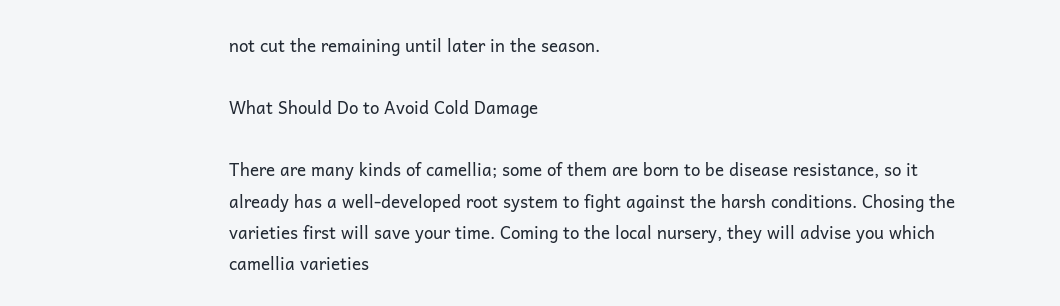not cut the remaining until later in the season.

What Should Do to Avoid Cold Damage

There are many kinds of camellia; some of them are born to be disease resistance, so it already has a well-developed root system to fight against the harsh conditions. Chosing the varieties first will save your time. Coming to the local nursery, they will advise you which camellia varieties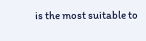is the most suitable to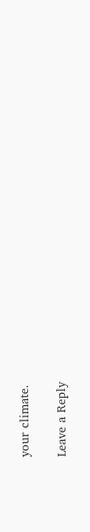your climate.

Leave a Reply